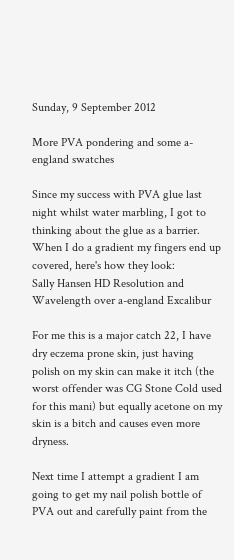Sunday, 9 September 2012

More PVA pondering and some a-england swatches

Since my success with PVA glue last night whilst water marbling, I got to thinking about the glue as a barrier.  When I do a gradient my fingers end up covered, here's how they look:
Sally Hansen HD Resolution and Wavelength over a-england Excalibur

For me this is a major catch 22, I have dry eczema prone skin, just having polish on my skin can make it itch (the worst offender was CG Stone Cold used for this mani) but equally acetone on my skin is a bitch and causes even more dryness.

Next time I attempt a gradient I am going to get my nail polish bottle of PVA out and carefully paint from the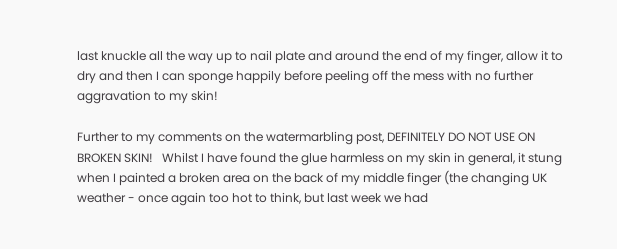last knuckle all the way up to nail plate and around the end of my finger, allow it to dry and then I can sponge happily before peeling off the mess with no further aggravation to my skin!

Further to my comments on the watermarbling post, DEFINITELY DO NOT USE ON BROKEN SKIN!   Whilst I have found the glue harmless on my skin in general, it stung when I painted a broken area on the back of my middle finger (the changing UK weather - once again too hot to think, but last week we had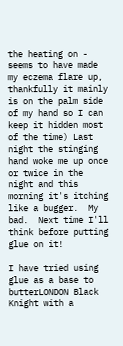the heating on -  seems to have made my eczema flare up, thankfully it mainly is on the palm side of my hand so I can keep it hidden most of the time) Last night the stinging hand woke me up once or twice in the night and this morning it's itching like a bugger.  My bad.  Next time I'll think before putting glue on it!

I have tried using glue as a base to butterLONDON Black Knight with a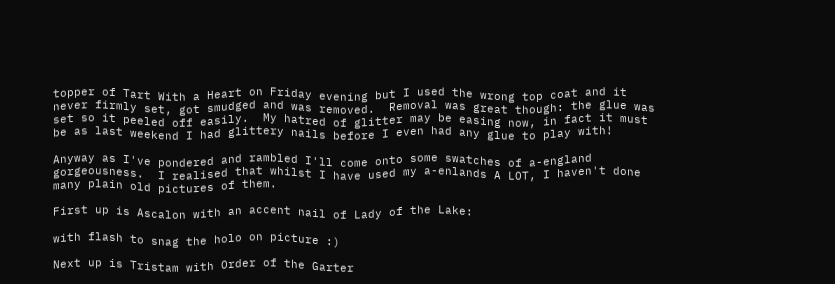topper of Tart With a Heart on Friday evening but I used the wrong top coat and it never firmly set, got smudged and was removed.  Removal was great though: the glue was set so it peeled off easily.  My hatred of glitter may be easing now, in fact it must be as last weekend I had glittery nails before I even had any glue to play with!

Anyway as I've pondered and rambled I'll come onto some swatches of a-england gorgeousness.  I realised that whilst I have used my a-enlands A LOT, I haven't done many plain old pictures of them.

First up is Ascalon with an accent nail of Lady of the Lake:

with flash to snag the holo on picture :)

Next up is Tristam with Order of the Garter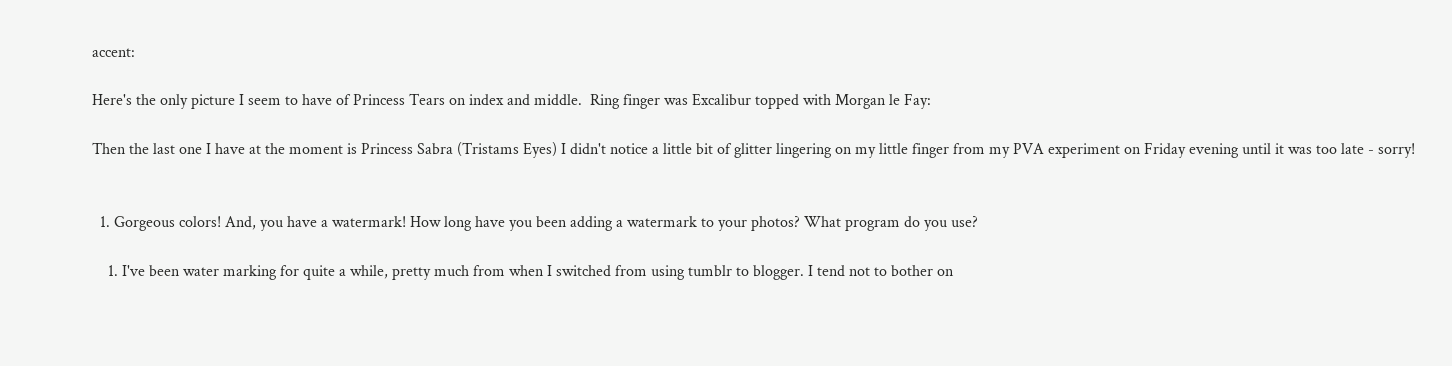accent:

Here's the only picture I seem to have of Princess Tears on index and middle.  Ring finger was Excalibur topped with Morgan le Fay:

Then the last one I have at the moment is Princess Sabra (Tristams Eyes) I didn't notice a little bit of glitter lingering on my little finger from my PVA experiment on Friday evening until it was too late - sorry!


  1. Gorgeous colors! And, you have a watermark! How long have you been adding a watermark to your photos? What program do you use?

    1. I've been water marking for quite a while, pretty much from when I switched from using tumblr to blogger. I tend not to bother on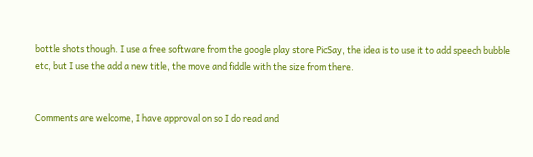bottle shots though. I use a free software from the google play store PicSay, the idea is to use it to add speech bubble etc, but I use the add a new title, the move and fiddle with the size from there.


Comments are welcome, I have approval on so I do read and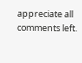appreciate all comments left.